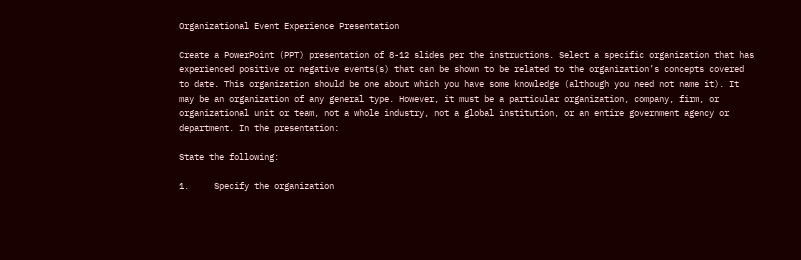Organizational Event Experience Presentation

Create a PowerPoint (PPT) presentation of 8-12 slides per the instructions. Select a specific organization that has experienced positive or negative events(s) that can be shown to be related to the organization’s concepts covered to date. This organization should be one about which you have some knowledge (although you need not name it). It may be an organization of any general type. However, it must be a particular organization, company, firm, or organizational unit or team, not a whole industry, not a global institution, or an entire government agency or department. In the presentation:

State the following:

1.     Specify the organization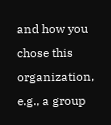and how you chose this organization, e.g., a group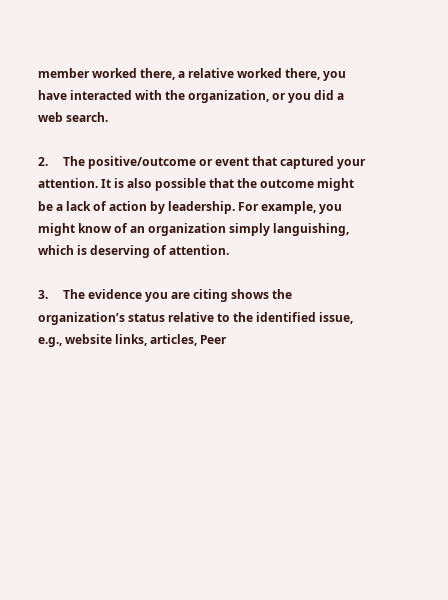member worked there, a relative worked there, you have interacted with the organization, or you did a web search.

2.     The positive/outcome or event that captured your attention. It is also possible that the outcome might be a lack of action by leadership. For example, you might know of an organization simply languishing, which is deserving of attention.

3.     The evidence you are citing shows the organization’s status relative to the identified issue, e.g., website links, articles, Peer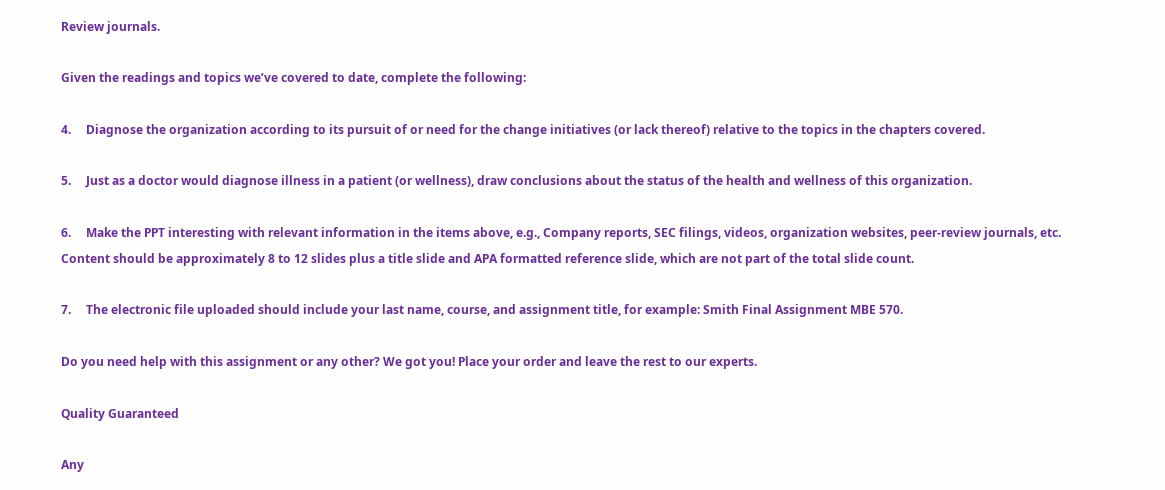Review journals.

Given the readings and topics we’ve covered to date, complete the following:

4.     Diagnose the organization according to its pursuit of or need for the change initiatives (or lack thereof) relative to the topics in the chapters covered.

5.     Just as a doctor would diagnose illness in a patient (or wellness), draw conclusions about the status of the health and wellness of this organization.

6.     Make the PPT interesting with relevant information in the items above, e.g., Company reports, SEC filings, videos, organization websites, peer-review journals, etc. Content should be approximately 8 to 12 slides plus a title slide and APA formatted reference slide, which are not part of the total slide count.

7.     The electronic file uploaded should include your last name, course, and assignment title, for example: Smith Final Assignment MBE 570.

Do you need help with this assignment or any other? We got you! Place your order and leave the rest to our experts.

Quality Guaranteed

Any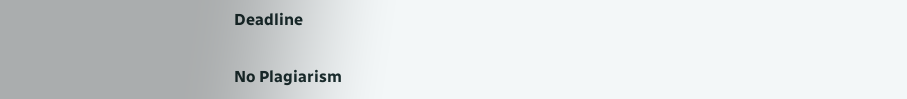Deadline

No Plagiarism